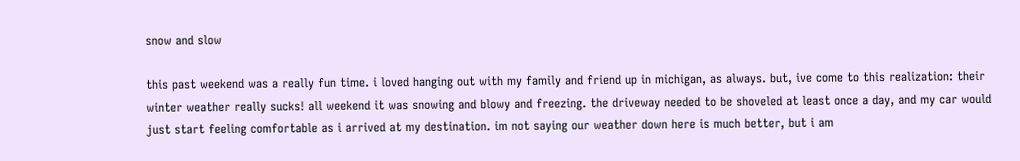snow and slow

this past weekend was a really fun time. i loved hanging out with my family and friend up in michigan, as always. but, ive come to this realization: their winter weather really sucks! all weekend it was snowing and blowy and freezing. the driveway needed to be shoveled at least once a day, and my car would just start feeling comfortable as i arrived at my destination. im not saying our weather down here is much better, but i am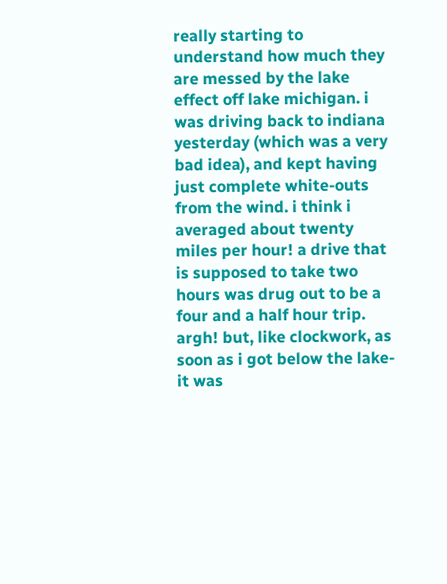really starting to understand how much they are messed by the lake effect off lake michigan. i was driving back to indiana yesterday (which was a very bad idea), and kept having just complete white-outs from the wind. i think i averaged about twenty miles per hour! a drive that is supposed to take two hours was drug out to be a four and a half hour trip. argh! but, like clockwork, as soon as i got below the lake- it was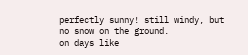perfectly sunny! still windy, but no snow on the ground.
on days like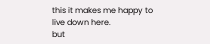this it makes me happy to live down here.
but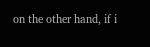on the other hand, if i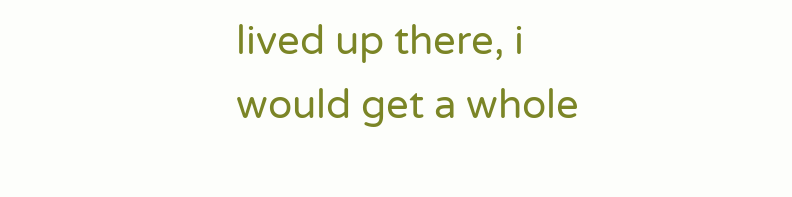lived up there, i would get a whole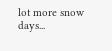lot more snow days...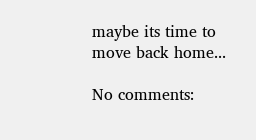maybe its time to move back home...

No comments: